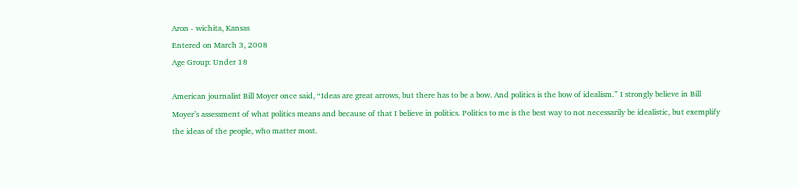Aron - wichita, Kansas
Entered on March 3, 2008
Age Group: Under 18

American journalist Bill Moyer once said, “Ideas are great arrows, but there has to be a bow. And politics is the bow of idealism.” I strongly believe in Bill Moyer’s assessment of what politics means and because of that I believe in politics. Politics to me is the best way to not necessarily be idealistic, but exemplify the ideas of the people, who matter most.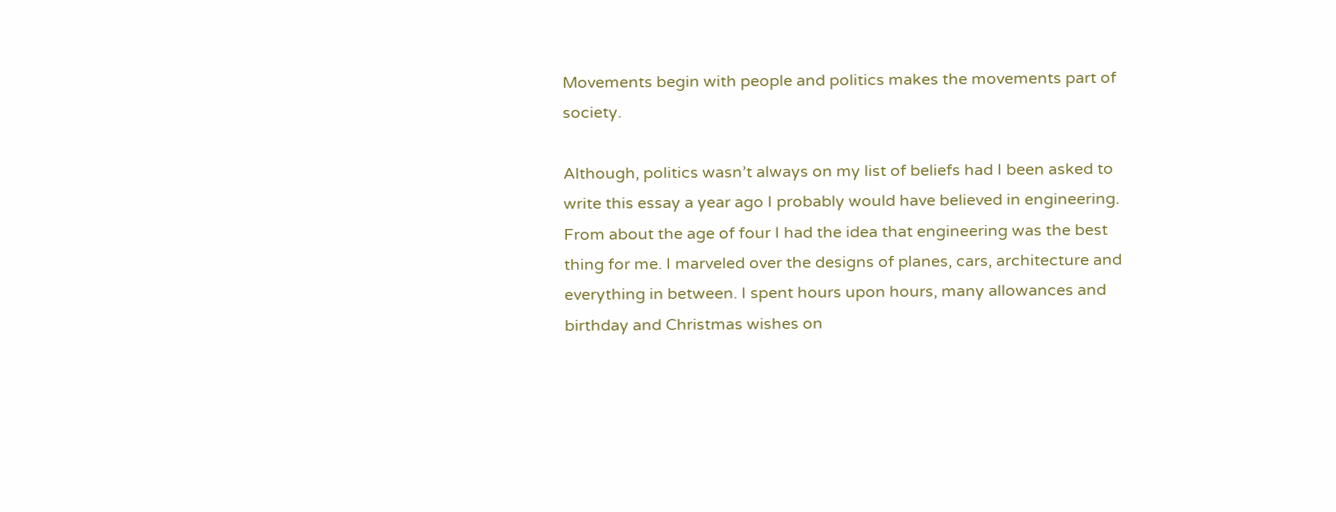Movements begin with people and politics makes the movements part of society.

Although, politics wasn’t always on my list of beliefs had I been asked to write this essay a year ago I probably would have believed in engineering. From about the age of four I had the idea that engineering was the best thing for me. I marveled over the designs of planes, cars, architecture and everything in between. I spent hours upon hours, many allowances and birthday and Christmas wishes on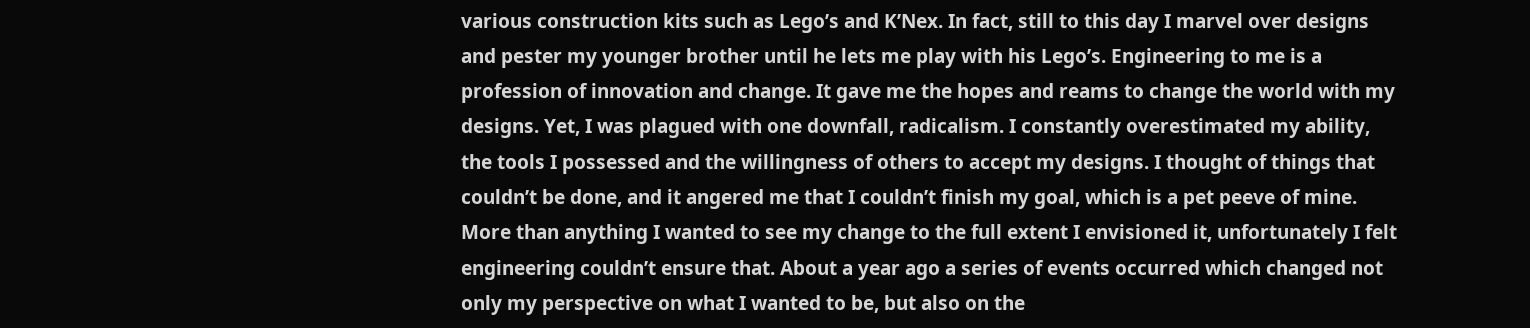various construction kits such as Lego’s and K’Nex. In fact, still to this day I marvel over designs and pester my younger brother until he lets me play with his Lego’s. Engineering to me is a profession of innovation and change. It gave me the hopes and reams to change the world with my designs. Yet, I was plagued with one downfall, radicalism. I constantly overestimated my ability, the tools I possessed and the willingness of others to accept my designs. I thought of things that couldn’t be done, and it angered me that I couldn’t finish my goal, which is a pet peeve of mine. More than anything I wanted to see my change to the full extent I envisioned it, unfortunately I felt engineering couldn’t ensure that. About a year ago a series of events occurred which changed not only my perspective on what I wanted to be, but also on the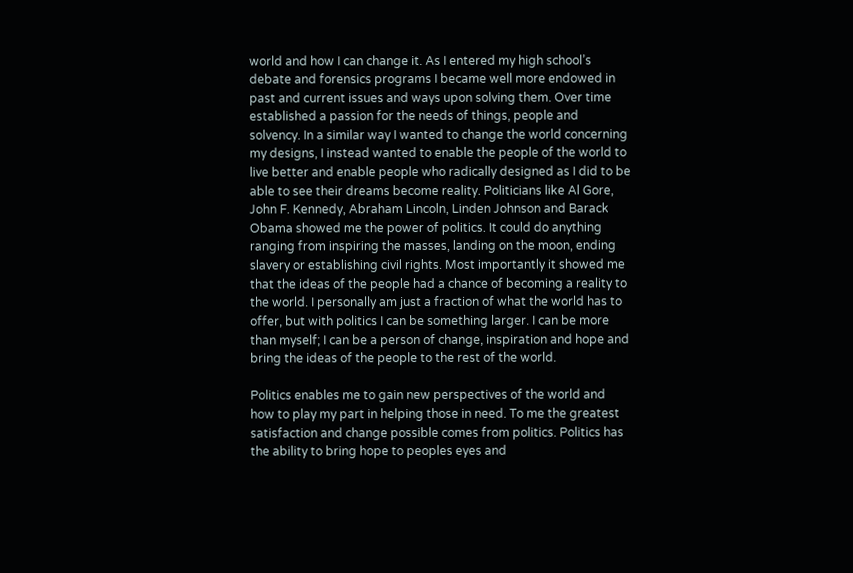world and how I can change it. As I entered my high school’s debate and forensics programs I became well more endowed in past and current issues and ways upon solving them. Over time established a passion for the needs of things, people and solvency. In a similar way I wanted to change the world concerning my designs, I instead wanted to enable the people of the world to live better and enable people who radically designed as I did to be able to see their dreams become reality. Politicians like Al Gore, John F. Kennedy, Abraham Lincoln, Linden Johnson and Barack Obama showed me the power of politics. It could do anything ranging from inspiring the masses, landing on the moon, ending slavery or establishing civil rights. Most importantly it showed me that the ideas of the people had a chance of becoming a reality to the world. I personally am just a fraction of what the world has to offer, but with politics I can be something larger. I can be more than myself; I can be a person of change, inspiration and hope and bring the ideas of the people to the rest of the world.

Politics enables me to gain new perspectives of the world and how to play my part in helping those in need. To me the greatest satisfaction and change possible comes from politics. Politics has the ability to bring hope to peoples eyes and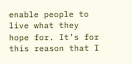enable people to live what they hope for. It’s for this reason that I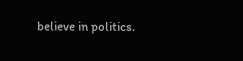believe in politics.